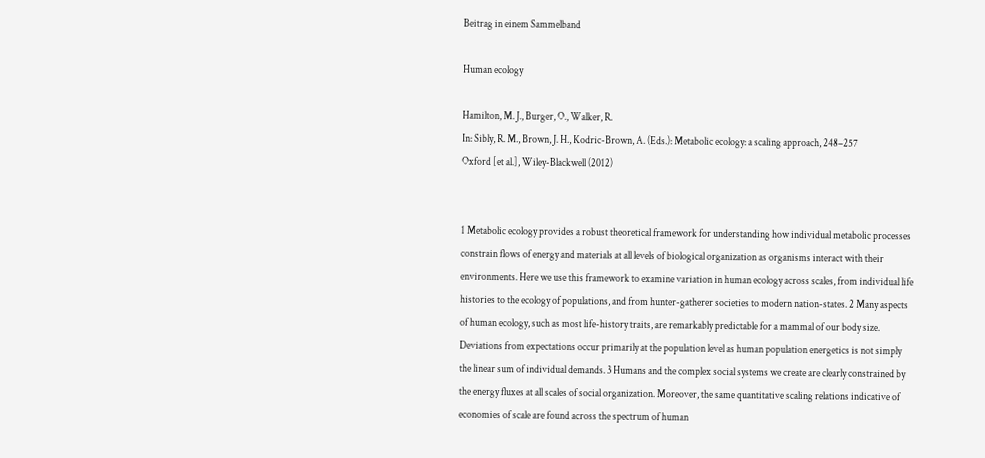Beitrag in einem Sammelband

Human ecology

Hamilton, M. J., Burger, O., Walker, R.
In: Sibly, R. M., Brown, J. H., Kodric-Brown, A. (Eds.): Metabolic ecology: a scaling approach, 248–257
Oxford [et al.], Wiley-Blackwell (2012)


1 Metabolic ecology provides a robust theoretical framework for understanding how individual metabolic processes constrain flows of energy and materials at all levels of biological organization as organisms interact with their environments. Here we use this framework to examine variation in human ecology across scales, from individual life histories to the ecology of populations, and from hunter-gatherer societies to modern nation-states. 2 Many aspects of human ecology, such as most life-history traits, are remarkably predictable for a mammal of our body size. Deviations from expectations occur primarily at the population level as human population energetics is not simply the linear sum of individual demands. 3 Humans and the complex social systems we create are clearly constrained by the energy fluxes at all scales of social organization. Moreover, the same quantitative scaling relations indicative of economies of scale are found across the spectrum of human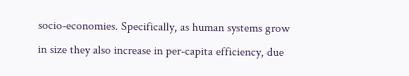socio-economies. Specifically, as human systems grow in size they also increase in per-capita efficiency, due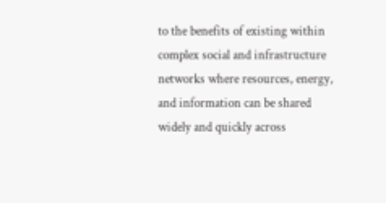to the benefits of existing within complex social and infrastructure networks where resources, energy, and information can be shared widely and quickly across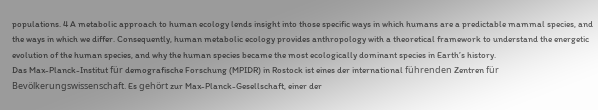populations. 4 A metabolic approach to human ecology lends insight into those specific ways in which humans are a predictable mammal species, and the ways in which we differ. Consequently, human metabolic ecology provides anthropology with a theoretical framework to understand the energetic evolution of the human species, and why the human species became the most ecologically dominant species in Earth’s history.
Das Max-Planck-Institut für demografische Forschung (MPIDR) in Rostock ist eines der international führenden Zentren für Bevölkerungswissenschaft. Es gehört zur Max-Planck-Gesellschaft, einer der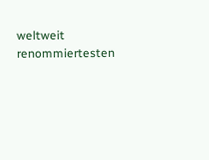weltweit renommiertesten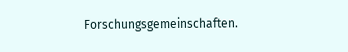Forschungsgemeinschaften.